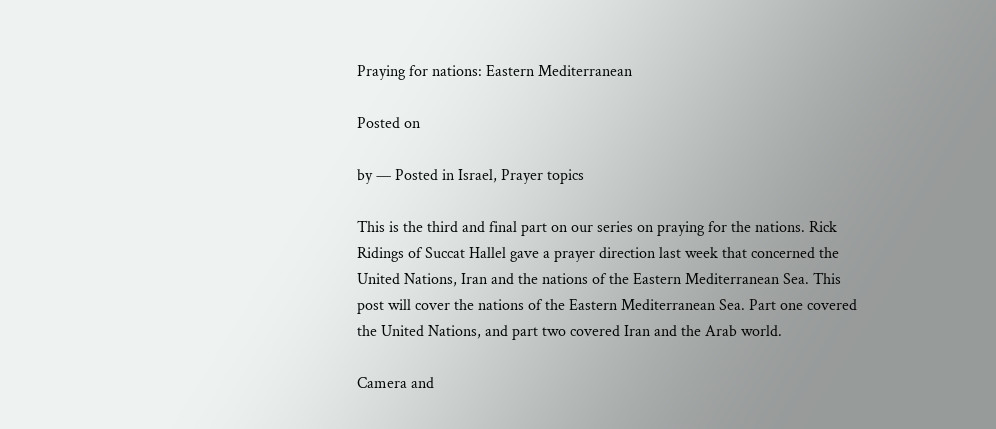Praying for nations: Eastern Mediterranean

Posted on

by — Posted in Israel, Prayer topics

This is the third and final part on our series on praying for the nations. Rick Ridings of Succat Hallel gave a prayer direction last week that concerned the United Nations, Iran and the nations of the Eastern Mediterranean Sea. This post will cover the nations of the Eastern Mediterranean Sea. Part one covered the United Nations, and part two covered Iran and the Arab world.

Camera and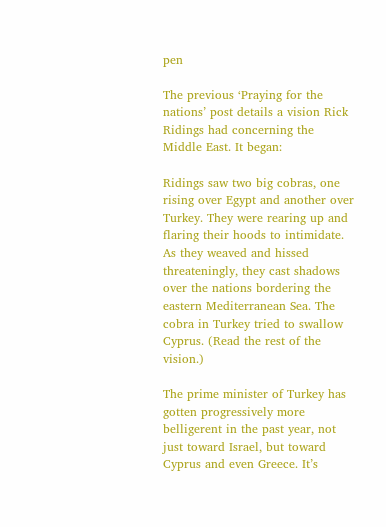pen

The previous ‘Praying for the nations’ post details a vision Rick Ridings had concerning the Middle East. It began:

Ridings saw two big cobras, one rising over Egypt and another over Turkey. They were rearing up and flaring their hoods to intimidate. As they weaved and hissed threateningly, they cast shadows over the nations bordering the eastern Mediterranean Sea. The cobra in Turkey tried to swallow Cyprus. (Read the rest of the vision.)

The prime minister of Turkey has gotten progressively more belligerent in the past year, not just toward Israel, but toward Cyprus and even Greece. It’s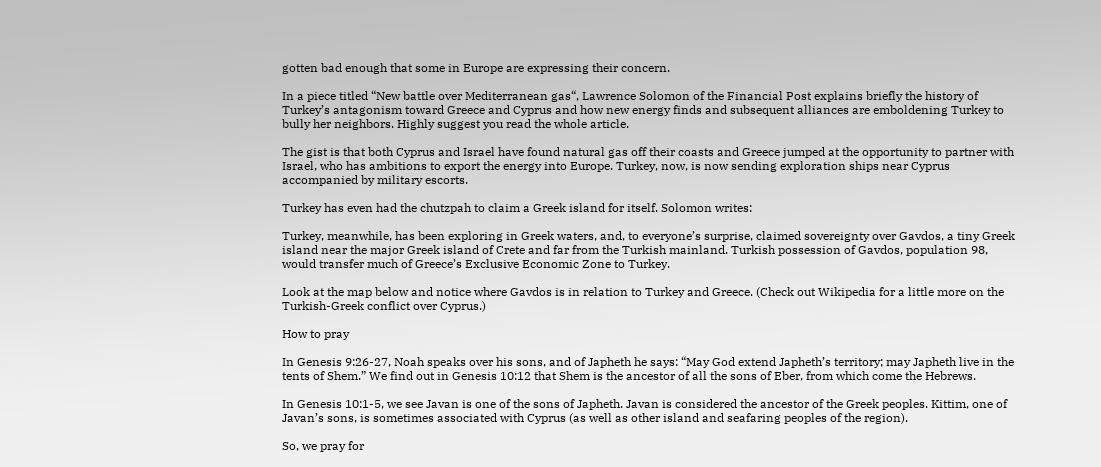gotten bad enough that some in Europe are expressing their concern.

In a piece titled “New battle over Mediterranean gas“, Lawrence Solomon of the Financial Post explains briefly the history of Turkey’s antagonism toward Greece and Cyprus and how new energy finds and subsequent alliances are emboldening Turkey to bully her neighbors. Highly suggest you read the whole article.

The gist is that both Cyprus and Israel have found natural gas off their coasts and Greece jumped at the opportunity to partner with Israel, who has ambitions to export the energy into Europe. Turkey, now, is now sending exploration ships near Cyprus accompanied by military escorts.

Turkey has even had the chutzpah to claim a Greek island for itself. Solomon writes:

Turkey, meanwhile, has been exploring in Greek waters, and, to everyone’s surprise, claimed sovereignty over Gavdos, a tiny Greek island near the major Greek island of Crete and far from the Turkish mainland. Turkish possession of Gavdos, population 98, would transfer much of Greece’s Exclusive Economic Zone to Turkey.

Look at the map below and notice where Gavdos is in relation to Turkey and Greece. (Check out Wikipedia for a little more on the Turkish-Greek conflict over Cyprus.)

How to pray

In Genesis 9:26-27, Noah speaks over his sons, and of Japheth he says: “May God extend Japheth’s territory; may Japheth live in the tents of Shem.” We find out in Genesis 10:12 that Shem is the ancestor of all the sons of Eber, from which come the Hebrews.

In Genesis 10:1-5, we see Javan is one of the sons of Japheth. Javan is considered the ancestor of the Greek peoples. Kittim, one of Javan’s sons, is sometimes associated with Cyprus (as well as other island and seafaring peoples of the region).

So, we pray for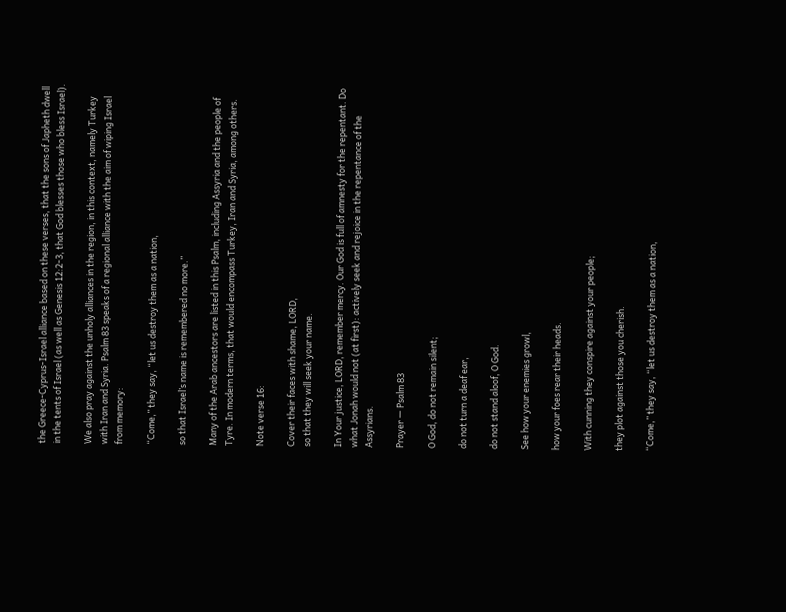the Greece-Cyprus-Israel alliance based on these verses, that the sons of Japheth dwell in the tents of Israel (as well as Genesis 12:2-3, that God blesses those who bless Israel).

We also pray against the unholy alliances in the region, in this context, namely Turkey with Iran and Syria. Psalm 83 speaks of a regional alliance with the aim of wiping Israel from memory:

“Come,” they say, “let us destroy them as a nation,

so that Israel’s name is remembered no more.”

Many of the Arab ancestors are listed in this Psalm, including Assyria and the people of Tyre. In modern terms, that would encompass Turkey, Iran and Syria, among others.

Note verse 16:

Cover their faces with shame, LORD,
so that they will seek your name.

In Your justice, LORD, remember mercy. Our God is full of amnesty for the repentant. Do what Jonah would not (at first): actively seek and rejoice in the repentance of the Assyrians.

Prayer — Psalm 83

O God, do not remain silent;

do not turn a deaf ear,

do not stand aloof, O God.

See how your enemies growl,

how your foes rear their heads.

With cunning they conspire against your people;

they plot against those you cherish.

“Come,” they say, “let us destroy them as a nation,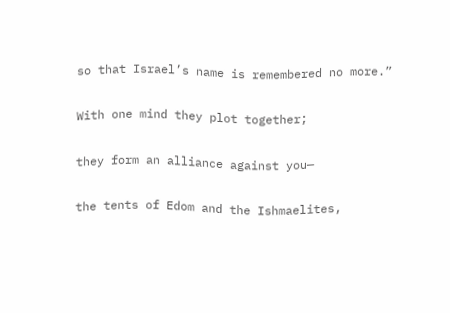so that Israel’s name is remembered no more.”

With one mind they plot together;

they form an alliance against you—

the tents of Edom and the Ishmaelites,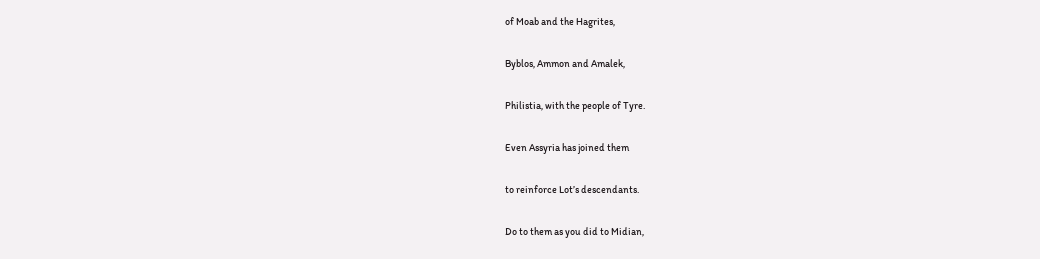of Moab and the Hagrites,

Byblos, Ammon and Amalek,

Philistia, with the people of Tyre.

Even Assyria has joined them

to reinforce Lot’s descendants.

Do to them as you did to Midian,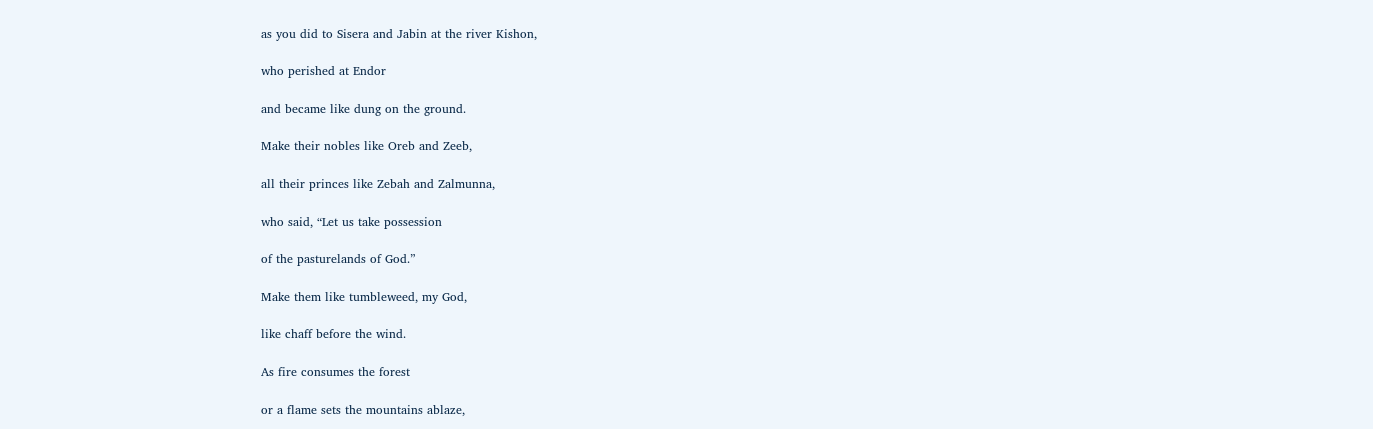as you did to Sisera and Jabin at the river Kishon,

who perished at Endor

and became like dung on the ground.

Make their nobles like Oreb and Zeeb,

all their princes like Zebah and Zalmunna,

who said, “Let us take possession

of the pasturelands of God.”

Make them like tumbleweed, my God,

like chaff before the wind.

As fire consumes the forest

or a flame sets the mountains ablaze,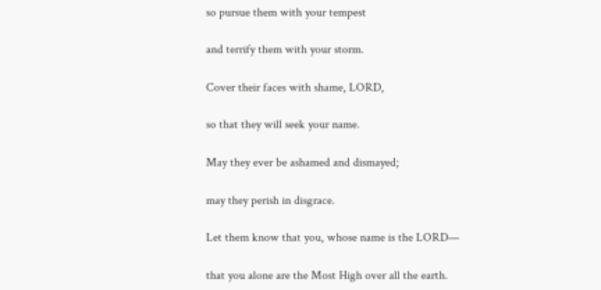so pursue them with your tempest

and terrify them with your storm.

Cover their faces with shame, LORD,

so that they will seek your name.

May they ever be ashamed and dismayed;

may they perish in disgrace.

Let them know that you, whose name is the LORD—

that you alone are the Most High over all the earth.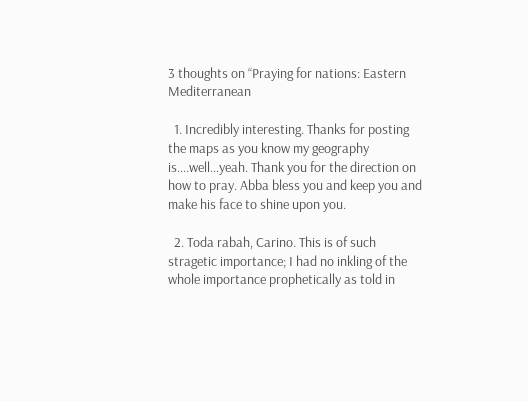3 thoughts on “Praying for nations: Eastern Mediterranean

  1. Incredibly interesting. Thanks for posting the maps as you know my geography is….well…yeah. Thank you for the direction on how to pray. Abba bless you and keep you and make his face to shine upon you.

  2. Toda rabah, Carino. This is of such stragetic importance; I had no inkling of the whole importance prophetically as told in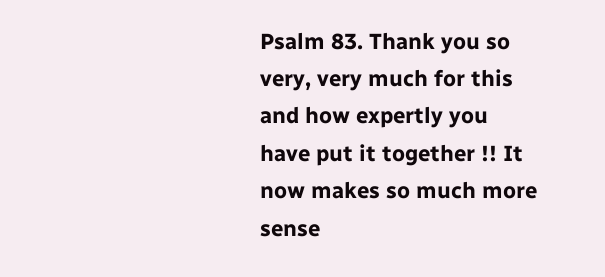Psalm 83. Thank you so very, very much for this and how expertly you have put it together !! It now makes so much more sense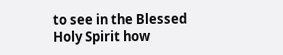to see in the Blessed Holy Spirit how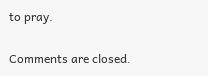to pray.

Comments are closed.